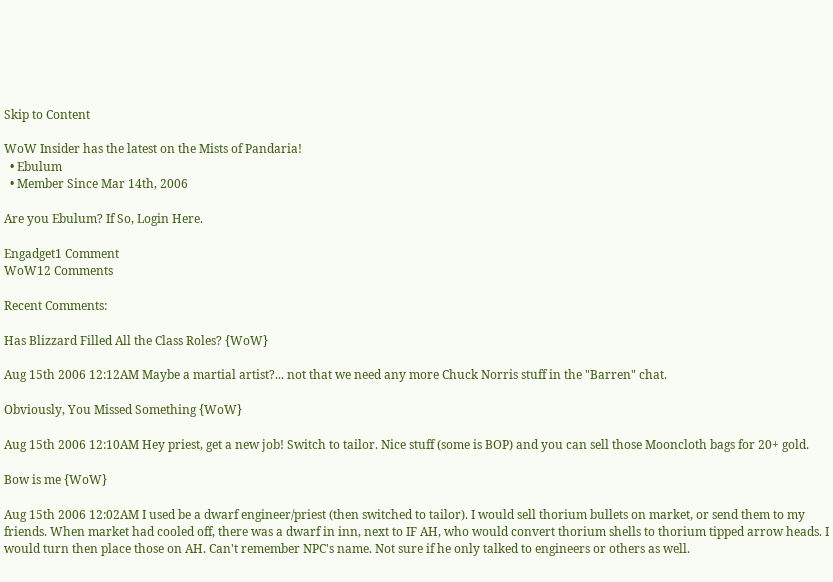Skip to Content

WoW Insider has the latest on the Mists of Pandaria!
  • Ebulum
  • Member Since Mar 14th, 2006

Are you Ebulum? If So, Login Here.

Engadget1 Comment
WoW12 Comments

Recent Comments:

Has Blizzard Filled All the Class Roles? {WoW}

Aug 15th 2006 12:12AM Maybe a martial artist?... not that we need any more Chuck Norris stuff in the "Barren" chat.

Obviously, You Missed Something {WoW}

Aug 15th 2006 12:10AM Hey priest, get a new job! Switch to tailor. Nice stuff (some is BOP) and you can sell those Mooncloth bags for 20+ gold.

Bow is me {WoW}

Aug 15th 2006 12:02AM I used be a dwarf engineer/priest (then switched to tailor). I would sell thorium bullets on market, or send them to my friends. When market had cooled off, there was a dwarf in inn, next to IF AH, who would convert thorium shells to thorium tipped arrow heads. I would turn then place those on AH. Can't remember NPC's name. Not sure if he only talked to engineers or others as well.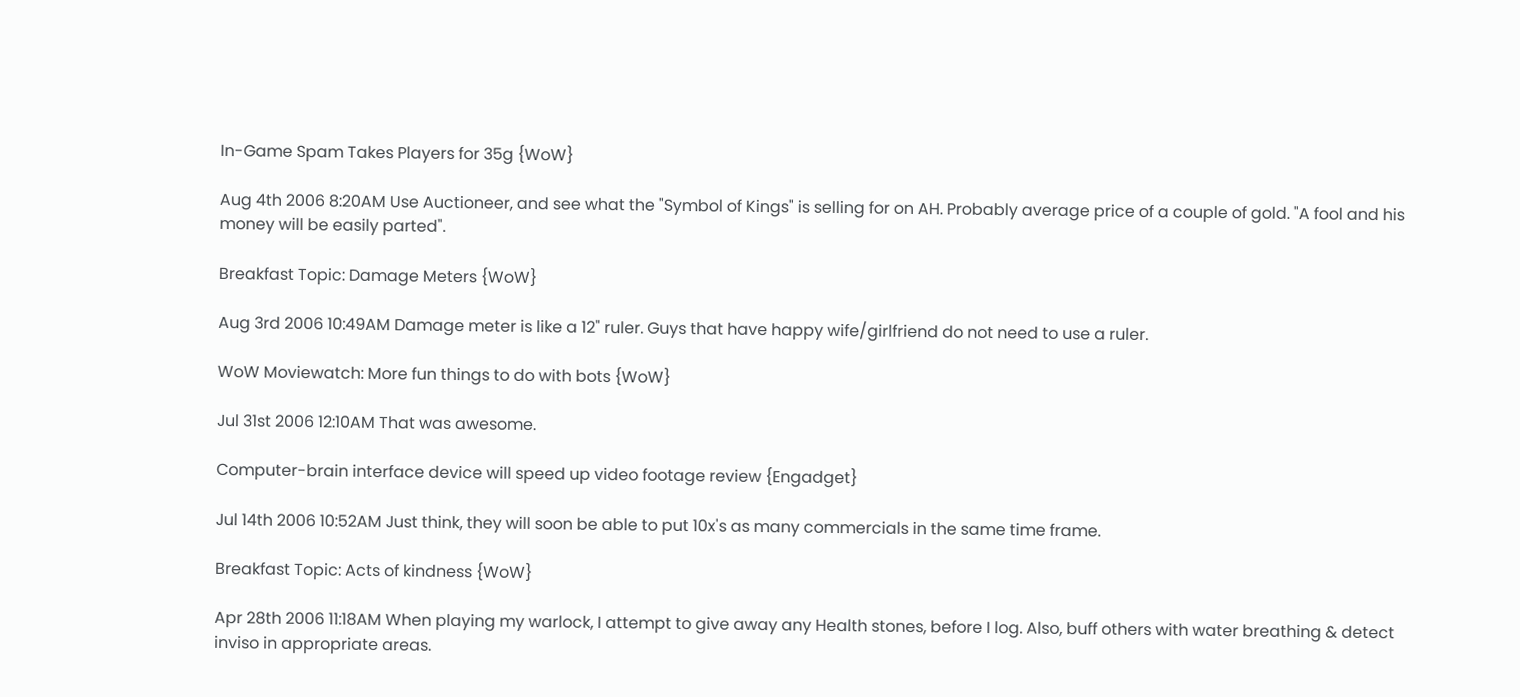In-Game Spam Takes Players for 35g {WoW}

Aug 4th 2006 8:20AM Use Auctioneer, and see what the "Symbol of Kings" is selling for on AH. Probably average price of a couple of gold. "A fool and his money will be easily parted".

Breakfast Topic: Damage Meters {WoW}

Aug 3rd 2006 10:49AM Damage meter is like a 12" ruler. Guys that have happy wife/girlfriend do not need to use a ruler.

WoW Moviewatch: More fun things to do with bots {WoW}

Jul 31st 2006 12:10AM That was awesome.

Computer-brain interface device will speed up video footage review {Engadget}

Jul 14th 2006 10:52AM Just think, they will soon be able to put 10x's as many commercials in the same time frame.

Breakfast Topic: Acts of kindness {WoW}

Apr 28th 2006 11:18AM When playing my warlock, I attempt to give away any Health stones, before I log. Also, buff others with water breathing & detect inviso in appropriate areas.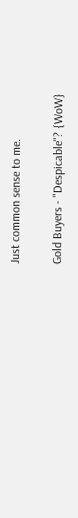Just common sense to me.

Gold Buyers - "Despicable"? {WoW}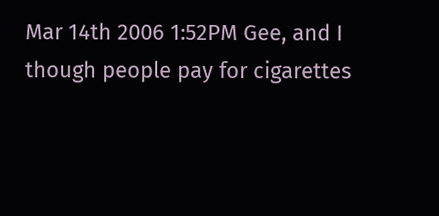Mar 14th 2006 1:52PM Gee, and I though people pay for cigarettes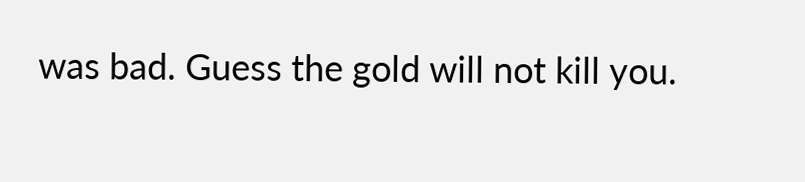was bad. Guess the gold will not kill you.